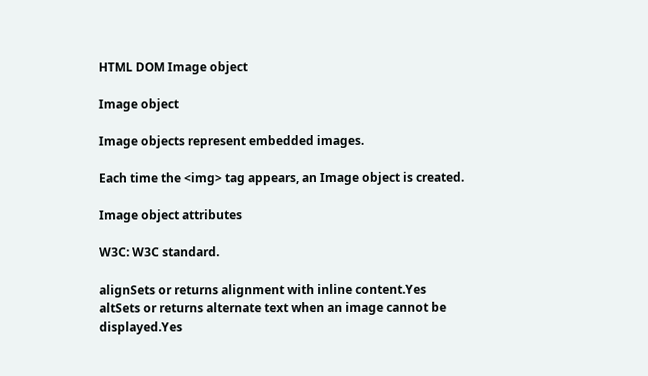HTML DOM Image object

Image object

Image objects represent embedded images.

Each time the <img> tag appears, an Image object is created.

Image object attributes

W3C: W3C standard.

alignSets or returns alignment with inline content.Yes
altSets or returns alternate text when an image cannot be displayed.Yes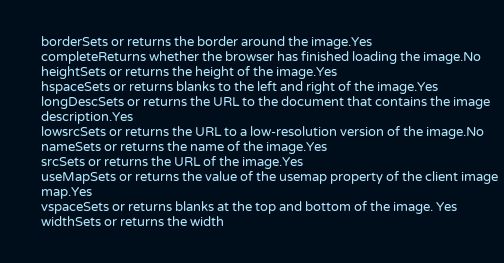borderSets or returns the border around the image.Yes
completeReturns whether the browser has finished loading the image.No
heightSets or returns the height of the image.Yes
hspaceSets or returns blanks to the left and right of the image.Yes
longDescSets or returns the URL to the document that contains the image description.Yes
lowsrcSets or returns the URL to a low-resolution version of the image.No
nameSets or returns the name of the image.Yes
srcSets or returns the URL of the image.Yes
useMapSets or returns the value of the usemap property of the client image map.Yes
vspaceSets or returns blanks at the top and bottom of the image. Yes
widthSets or returns the width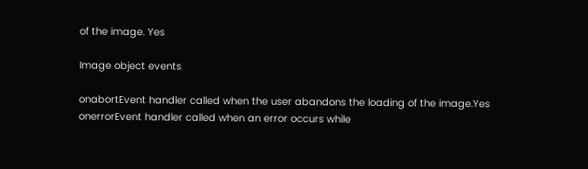of the image. Yes

Image object events

onabortEvent handler called when the user abandons the loading of the image.Yes
onerrorEvent handler called when an error occurs while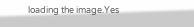loading the image.Yes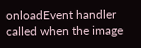onloadEvent handler called when the image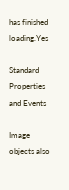has finished loading.Yes

Standard Properties and Events

Image objects also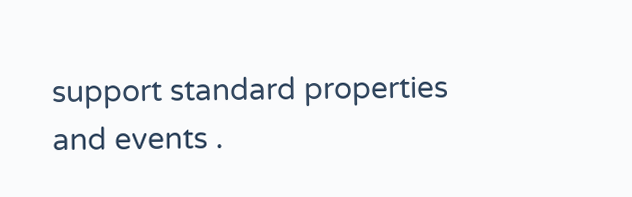support standard properties and events .